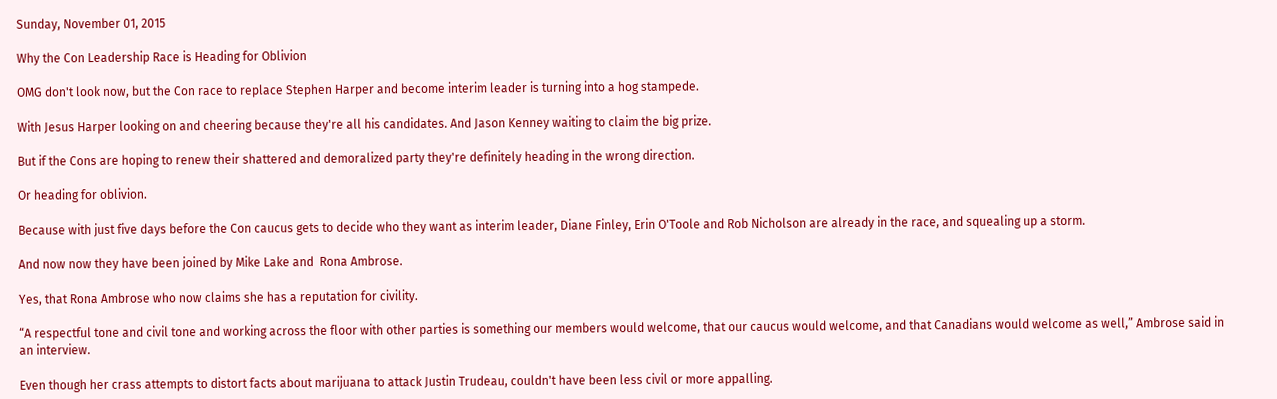Sunday, November 01, 2015

Why the Con Leadership Race is Heading for Oblivion

OMG don't look now, but the Con race to replace Stephen Harper and become interim leader is turning into a hog stampede.

With Jesus Harper looking on and cheering because they're all his candidates. And Jason Kenney waiting to claim the big prize.

But if the Cons are hoping to renew their shattered and demoralized party they're definitely heading in the wrong direction.

Or heading for oblivion.

Because with just five days before the Con caucus gets to decide who they want as interim leader, Diane Finley, Erin O'Toole and Rob Nicholson are already in the race, and squealing up a storm.

And now now they have been joined by Mike Lake and  Rona Ambrose.

Yes, that Rona Ambrose who now claims she has a reputation for civility.

“A respectful tone and civil tone and working across the floor with other parties is something our members would welcome, that our caucus would welcome, and that Canadians would welcome as well,” Ambrose said in an interview.

Even though her crass attempts to distort facts about marijuana to attack Justin Trudeau, couldn't have been less civil or more appalling.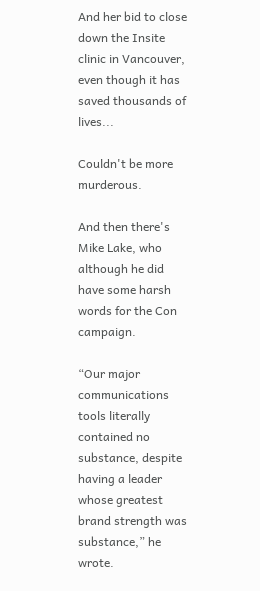And her bid to close down the Insite clinic in Vancouver, even though it has saved thousands of lives...

Couldn't be more murderous.

And then there's Mike Lake, who although he did have some harsh words for the Con campaign.

“Our major communications tools literally contained no substance, despite having a leader whose greatest brand strength was substance,” he wrote.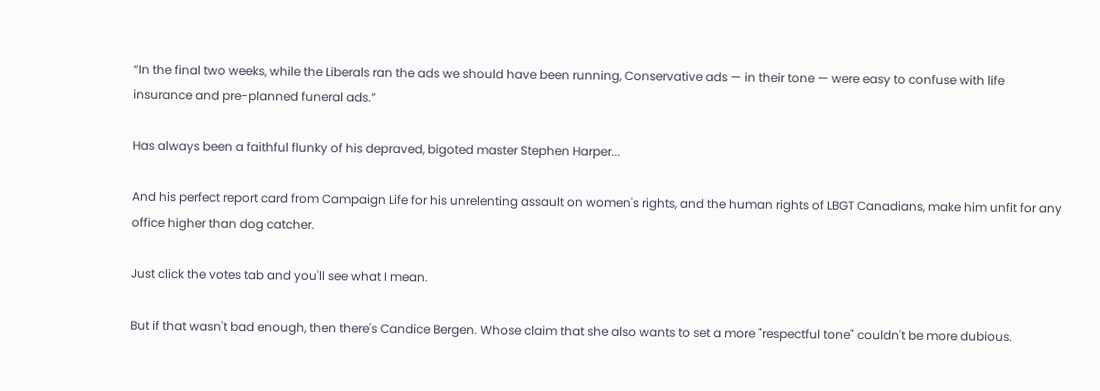“In the final two weeks, while the Liberals ran the ads we should have been running, Conservative ads — in their tone — were easy to confuse with life insurance and pre-planned funeral ads.”

Has always been a faithful flunky of his depraved, bigoted master Stephen Harper...

And his perfect report card from Campaign Life for his unrelenting assault on women's rights, and the human rights of LBGT Canadians, make him unfit for any office higher than dog catcher.

Just click the votes tab and you'll see what I mean.

But if that wasn't bad enough, then there's Candice Bergen. Whose claim that she also wants to set a more "respectful tone" couldn't be more dubious.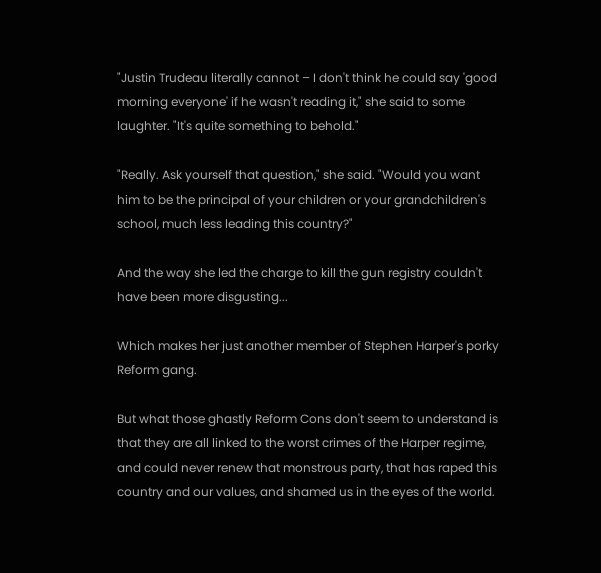"Justin Trudeau literally cannot – I don't think he could say 'good morning everyone' if he wasn't reading it," she said to some laughter. "It's quite something to behold."

"Really. Ask yourself that question," she said. "Would you want him to be the principal of your children or your grandchildren's school, much less leading this country?"

And the way she led the charge to kill the gun registry couldn't have been more disgusting...

Which makes her just another member of Stephen Harper's porky Reform gang.

But what those ghastly Reform Cons don't seem to understand is that they are all linked to the worst crimes of the Harper regime, and could never renew that monstrous party, that has raped this country and our values, and shamed us in the eyes of the world.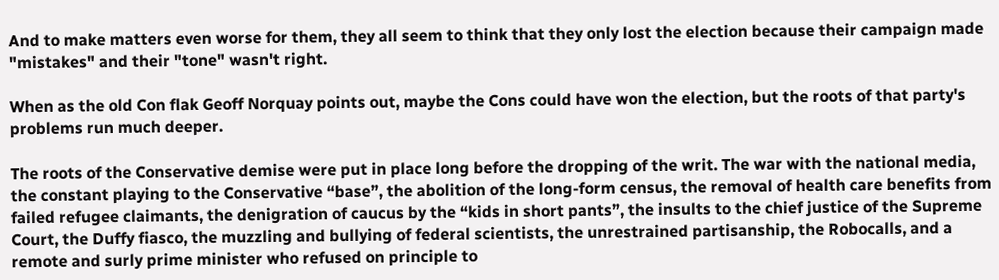And to make matters even worse for them, they all seem to think that they only lost the election because their campaign made "mistakes" and their "tone" wasn't right.

When as the old Con flak Geoff Norquay points out, maybe the Cons could have won the election, but the roots of that party's problems run much deeper.

The roots of the Conservative demise were put in place long before the dropping of the writ. The war with the national media, the constant playing to the Conservative “base”, the abolition of the long-form census, the removal of health care benefits from failed refugee claimants, the denigration of caucus by the “kids in short pants”, the insults to the chief justice of the Supreme Court, the Duffy fiasco, the muzzling and bullying of federal scientists, the unrestrained partisanship, the Robocalls, and a remote and surly prime minister who refused on principle to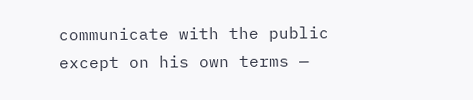communicate with the public except on his own terms —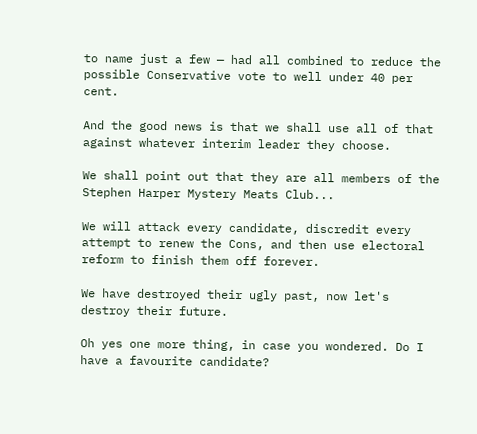to name just a few — had all combined to reduce the possible Conservative vote to well under 40 per cent.

And the good news is that we shall use all of that against whatever interim leader they choose.

We shall point out that they are all members of the Stephen Harper Mystery Meats Club...

We will attack every candidate, discredit every attempt to renew the Cons, and then use electoral reform to finish them off forever.

We have destroyed their ugly past, now let's destroy their future.

Oh yes one more thing, in case you wondered. Do I have a favourite candidate?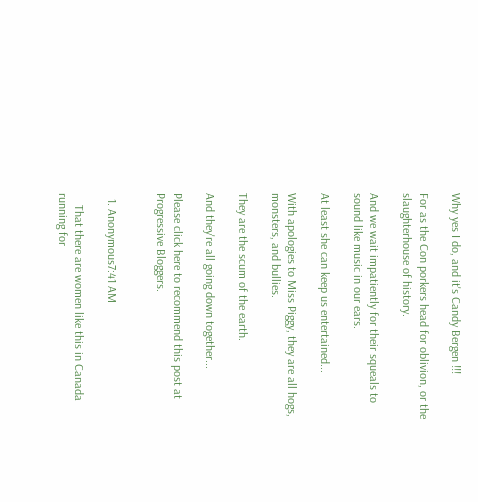Why yes I do, and it's Candy Bergen !!!

For as the Con porkers head for oblivion, or the slaughterhouse of history.

And we wait impatiently for their squeals to sound like music in our ears.

At least she can keep us entertained...

With apologies to Miss Piggy, they are all hogs, monsters, and bullies.

They are the scum of the earth.

And they're all going down together...

Please click here to recommend this post at Progressive Bloggers.


  1. Anonymous7:41 AM

    That there are women like this in Canada running for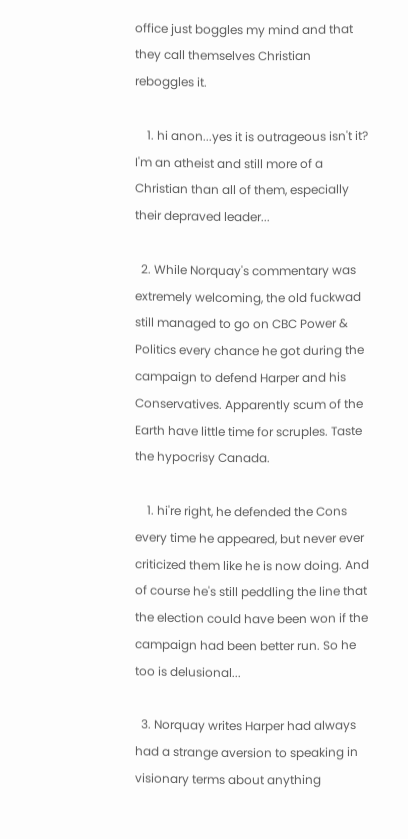office just boggles my mind and that they call themselves Christian reboggles it.

    1. hi anon...yes it is outrageous isn't it? I'm an atheist and still more of a Christian than all of them, especially their depraved leader...

  2. While Norquay's commentary was extremely welcoming, the old fuckwad still managed to go on CBC Power & Politics every chance he got during the campaign to defend Harper and his Conservatives. Apparently scum of the Earth have little time for scruples. Taste the hypocrisy Canada.

    1. hi're right, he defended the Cons every time he appeared, but never ever criticized them like he is now doing. And of course he's still peddling the line that the election could have been won if the campaign had been better run. So he too is delusional...

  3. Norquay writes Harper had always had a strange aversion to speaking in visionary terms about anything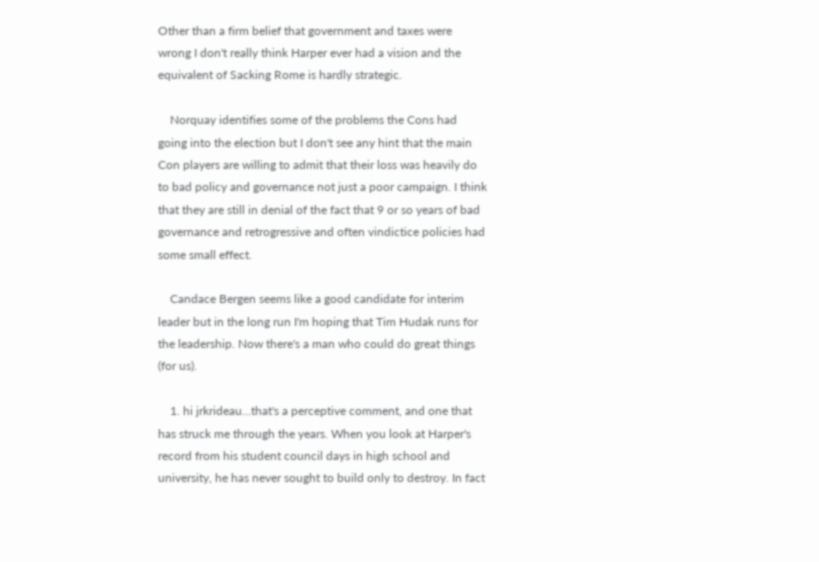Other than a firm belief that government and taxes were wrong I don't really think Harper ever had a vision and the equivalent of Sacking Rome is hardly strategic.

    Norquay identifies some of the problems the Cons had going into the election but I don't see any hint that the main Con players are willing to admit that their loss was heavily do to bad policy and governance not just a poor campaign. I think that they are still in denial of the fact that 9 or so years of bad governance and retrogressive and often vindictice policies had some small effect.

    Candace Bergen seems like a good candidate for interim leader but in the long run I'm hoping that Tim Hudak runs for the leadership. Now there's a man who could do great things (for us).

    1. hi jrkrideau...that's a perceptive comment, and one that has struck me through the years. When you look at Harper's record from his student council days in high school and university, he has never sought to build only to destroy. In fact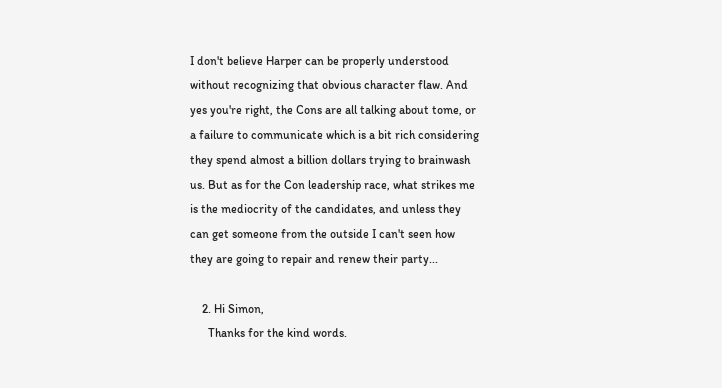I don't believe Harper can be properly understood without recognizing that obvious character flaw. And yes you're right, the Cons are all talking about tome, or a failure to communicate which is a bit rich considering they spend almost a billion dollars trying to brainwash us. But as for the Con leadership race, what strikes me is the mediocrity of the candidates, and unless they can get someone from the outside I can't seen how they are going to repair and renew their party...

    2. Hi Simon,
      Thanks for the kind words.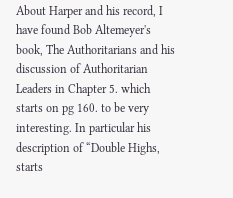About Harper and his record, I have found Bob Altemeyer's book, The Authoritarians and his discussion of Authoritarian Leaders in Chapter 5. which starts on pg 160. to be very interesting. In particular his description of “Double Highs, starts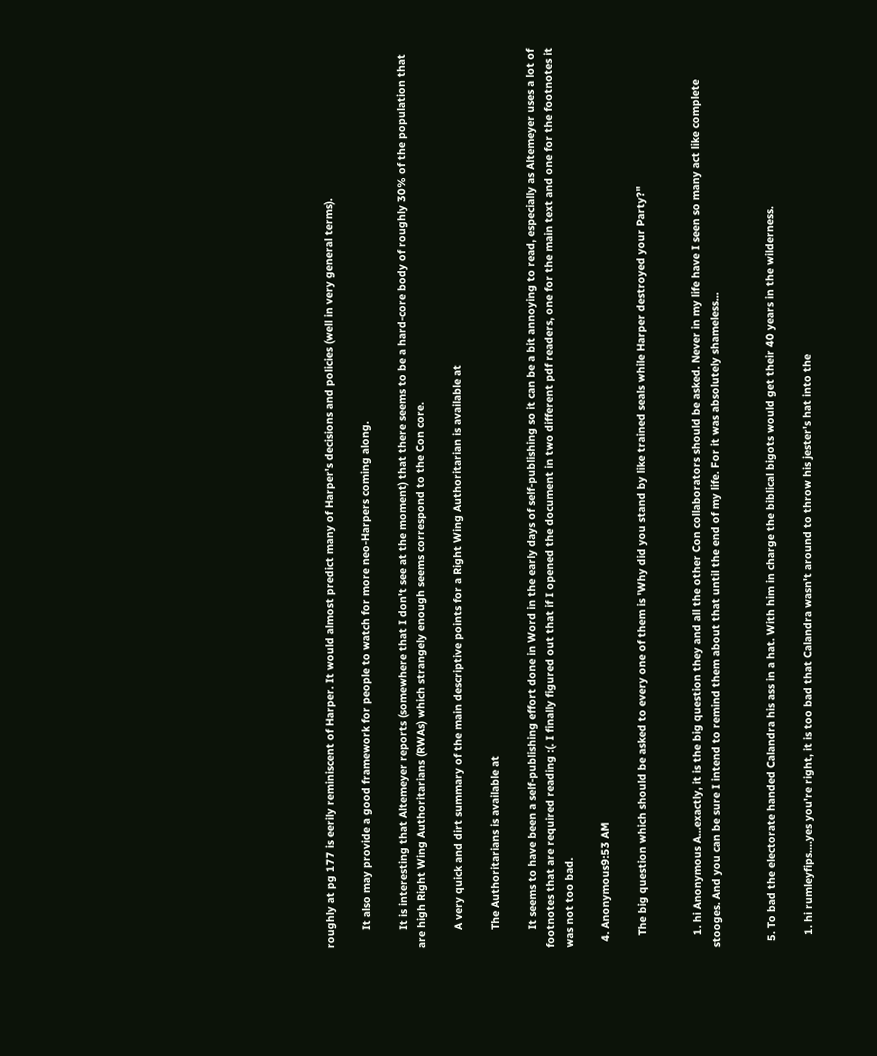roughly at pg 177 is eerily reminiscent of Harper. It would almost predict many of Harper's decisions and policies (well in very general terms).

      It also may provide a good framework for people to watch for more neo-Harpers coming along.

      It is interesting that Altemeyer reports (somewhere that I don't see at the moment) that there seems to be a hard-core body of roughly 30% of the population that are high Right Wing Authoritarians (RWAs) which strangely enough seems correspond to the Con core.

      A very quick and dirt summary of the main descriptive points for a Right Wing Authoritarian is available at

      The Authoritarians is available at

      It seems to have been a self-publishing effort done in Word in the early days of self-publishing so it can be a bit annoying to read, especially as Altemeyer uses a lot of footnotes that are required reading :(. I finally figured out that if I opened the document in two different pdf readers, one for the main text and one for the footnotes it was not too bad.

  4. Anonymous9:53 AM

    The big question which should be asked to every one of them is 'Why did you stand by like trained seals while Harper destroyed your Party?"


    1. hi Anonymous A...exactly, it is the big question they and all the other Con collaborators should be asked. Never in my life have I seen so many act like complete stooges. And you can be sure I intend to remind them about that until the end of my life. For it was absolutely shameless...


  5. To bad the electorate handed Calandra his ass in a hat. With him in charge the biblical bigots would get their 40 years in the wilderness.

    1. hi rumleyfips....yes you're right, it is too bad that Calandra wasn't around to throw his jester's hat into the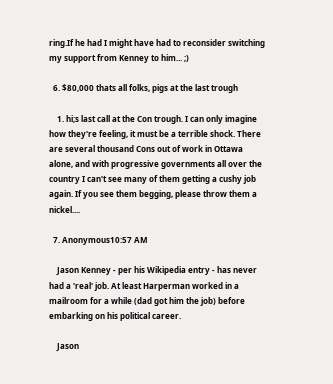ring.If he had I might have had to reconsider switching my support from Kenney to him... ;)

  6. $80,000 thats all folks, pigs at the last trough

    1. hi;s last call at the Con trough. I can only imagine how they're feeling, it must be a terrible shock. There are several thousand Cons out of work in Ottawa alone, and with progressive governments all over the country I can't see many of them getting a cushy job again. If you see them begging, please throw them a nickel....

  7. Anonymous10:57 AM

    Jason Kenney - per his Wikipedia entry - has never had a 'real' job. At least Harperman worked in a mailroom for a while (dad got him the job) before embarking on his political career.

    Jason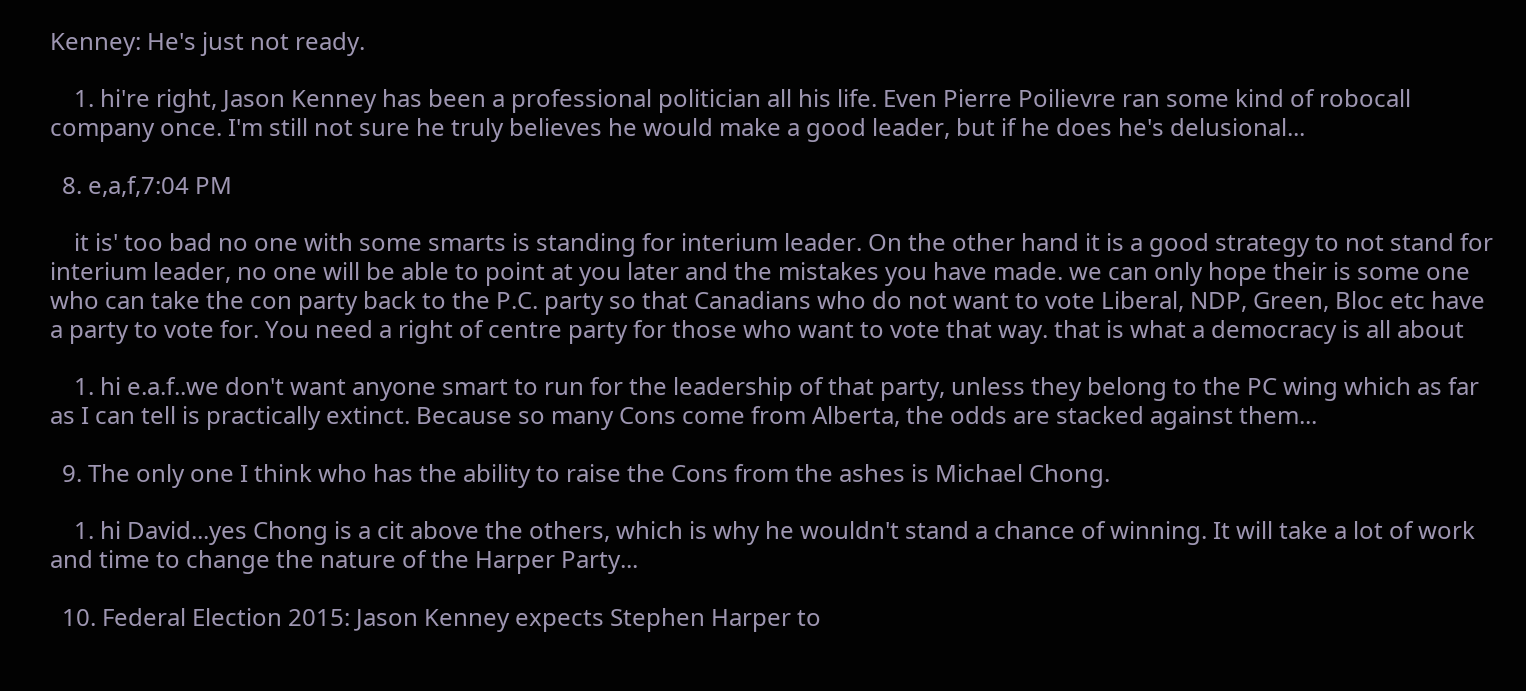Kenney: He's just not ready.

    1. hi're right, Jason Kenney has been a professional politician all his life. Even Pierre Poilievre ran some kind of robocall company once. I'm still not sure he truly believes he would make a good leader, but if he does he's delusional...

  8. e,a,f,7:04 PM

    it is' too bad no one with some smarts is standing for interium leader. On the other hand it is a good strategy to not stand for interium leader, no one will be able to point at you later and the mistakes you have made. we can only hope their is some one who can take the con party back to the P.C. party so that Canadians who do not want to vote Liberal, NDP, Green, Bloc etc have a party to vote for. You need a right of centre party for those who want to vote that way. that is what a democracy is all about

    1. hi e.a.f..we don't want anyone smart to run for the leadership of that party, unless they belong to the PC wing which as far as I can tell is practically extinct. Because so many Cons come from Alberta, the odds are stacked against them...

  9. The only one I think who has the ability to raise the Cons from the ashes is Michael Chong.

    1. hi David...yes Chong is a cit above the others, which is why he wouldn't stand a chance of winning. It will take a lot of work and time to change the nature of the Harper Party...

  10. Federal Election 2015: Jason Kenney expects Stephen Harper to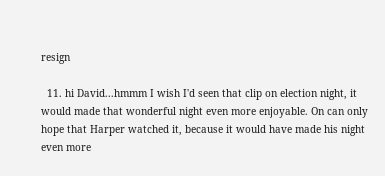resign

  11. hi David...hmmm I wish I'd seen that clip on election night, it would made that wonderful night even more enjoyable. On can only hope that Harper watched it, because it would have made his night even more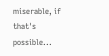miserable, if that's possible...